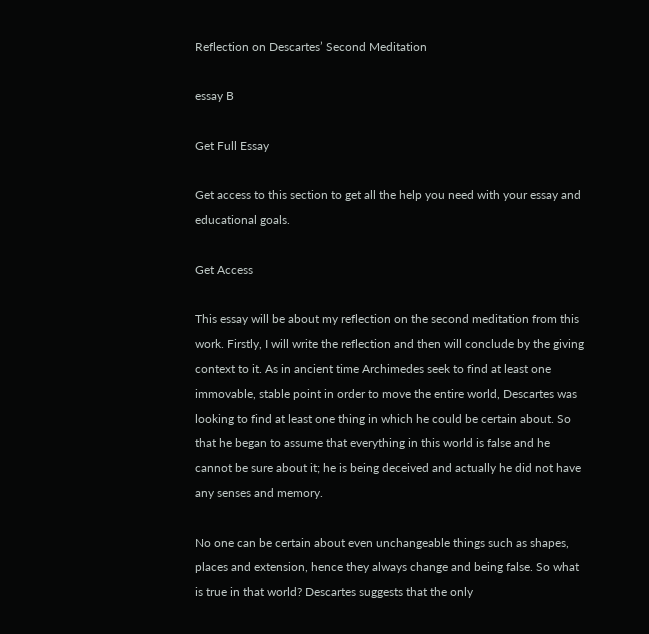Reflection on Descartes’ Second Meditation

essay B

Get Full Essay

Get access to this section to get all the help you need with your essay and educational goals.

Get Access

This essay will be about my reflection on the second meditation from this work. Firstly, I will write the reflection and then will conclude by the giving context to it. As in ancient time Archimedes seek to find at least one immovable, stable point in order to move the entire world, Descartes was looking to find at least one thing in which he could be certain about. So that he began to assume that everything in this world is false and he cannot be sure about it; he is being deceived and actually he did not have any senses and memory.

No one can be certain about even unchangeable things such as shapes, places and extension, hence they always change and being false. So what is true in that world? Descartes suggests that the only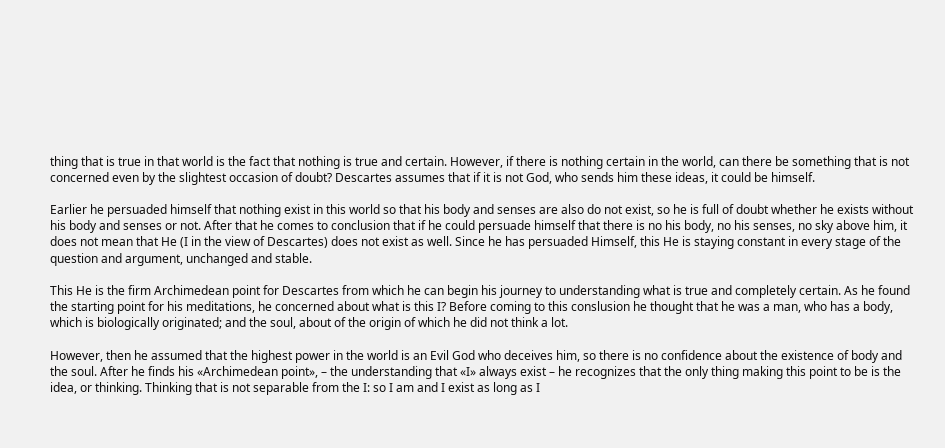thing that is true in that world is the fact that nothing is true and certain. However, if there is nothing certain in the world, can there be something that is not concerned even by the slightest occasion of doubt? Descartes assumes that if it is not God, who sends him these ideas, it could be himself.

Earlier he persuaded himself that nothing exist in this world so that his body and senses are also do not exist, so he is full of doubt whether he exists without his body and senses or not. After that he comes to conclusion that if he could persuade himself that there is no his body, no his senses, no sky above him, it does not mean that He (I in the view of Descartes) does not exist as well. Since he has persuaded Himself, this He is staying constant in every stage of the question and argument, unchanged and stable.

This He is the firm Archimedean point for Descartes from which he can begin his journey to understanding what is true and completely certain. As he found the starting point for his meditations, he concerned about what is this I? Before coming to this conslusion he thought that he was a man, who has a body, which is biologically originated; and the soul, about of the origin of which he did not think a lot.

However, then he assumed that the highest power in the world is an Evil God who deceives him, so there is no confidence about the existence of body and the soul. After he finds his «Archimedean point», – the understanding that «I» always exist – he recognizes that the only thing making this point to be is the idea, or thinking. Thinking that is not separable from the I: so I am and I exist as long as I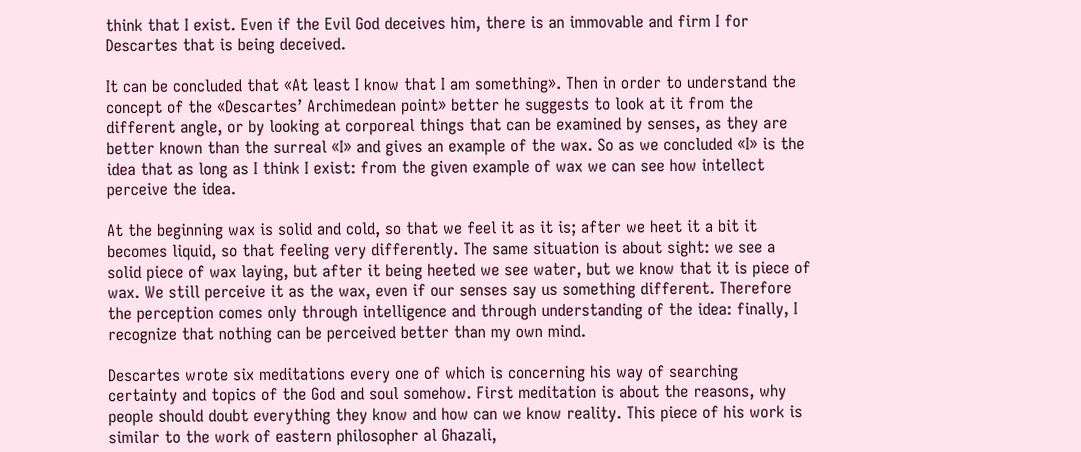think that I exist. Even if the Evil God deceives him, there is an immovable and firm I for Descartes that is being deceived.

It can be concluded that «At least I know that I am something». Then in order to understand the concept of the «Descartes’ Archimedean point» better he suggests to look at it from the different angle, or by looking at corporeal things that can be examined by senses, as they are better known than the surreal «I» and gives an example of the wax. So as we concluded «I» is the idea that as long as I think I exist: from the given example of wax we can see how intellect perceive the idea.

At the beginning wax is solid and cold, so that we feel it as it is; after we heet it a bit it becomes liquid, so that feeling very differently. The same situation is about sight: we see a solid piece of wax laying, but after it being heeted we see water, but we know that it is piece of wax. We still perceive it as the wax, even if our senses say us something different. Therefore the perception comes only through intelligence and through understanding of the idea: finally, I recognize that nothing can be perceived better than my own mind.

Descartes wrote six meditations every one of which is concerning his way of searching certainty and topics of the God and soul somehow. First meditation is about the reasons, why people should doubt everything they know and how can we know reality. This piece of his work is similar to the work of eastern philosopher al Ghazali,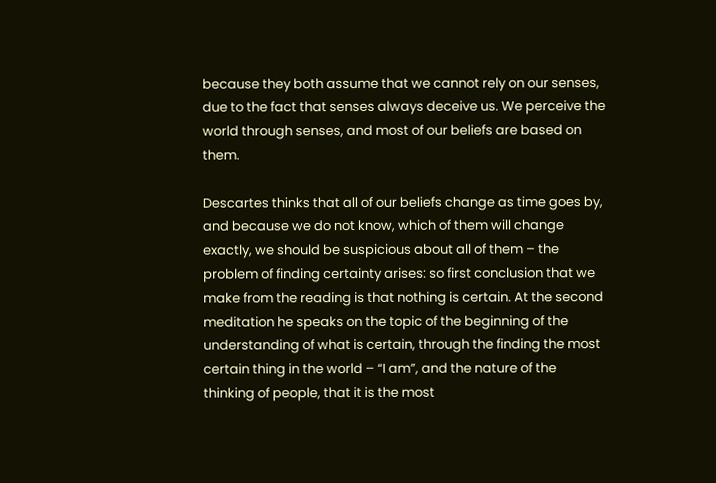because they both assume that we cannot rely on our senses, due to the fact that senses always deceive us. We perceive the world through senses, and most of our beliefs are based on them.

Descartes thinks that all of our beliefs change as time goes by, and because we do not know, which of them will change exactly, we should be suspicious about all of them – the problem of finding certainty arises: so first conclusion that we make from the reading is that nothing is certain. At the second meditation he speaks on the topic of the beginning of the understanding of what is certain, through the finding the most certain thing in the world – “I am”, and the nature of the thinking of people, that it is the most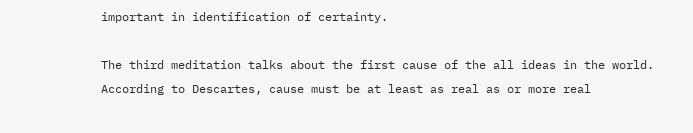important in identification of certainty.

The third meditation talks about the first cause of the all ideas in the world. According to Descartes, cause must be at least as real as or more real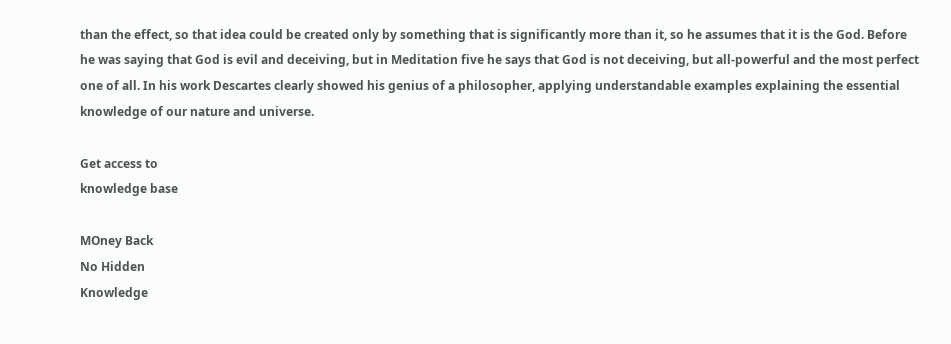than the effect, so that idea could be created only by something that is significantly more than it, so he assumes that it is the God. Before he was saying that God is evil and deceiving, but in Meditation five he says that God is not deceiving, but all-powerful and the most perfect one of all. In his work Descartes clearly showed his genius of a philosopher, applying understandable examples explaining the essential knowledge of our nature and universe.

Get access to
knowledge base

MOney Back
No Hidden
Knowledge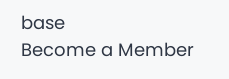base
Become a Member